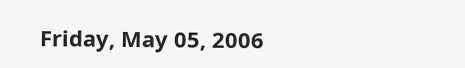Friday, May 05, 2006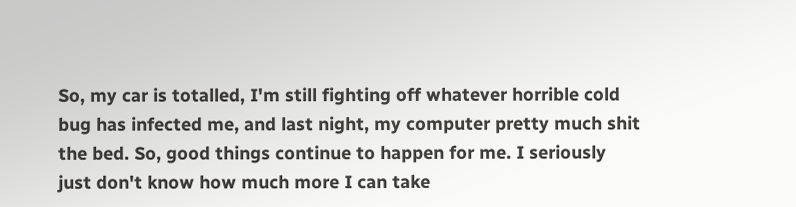So, my car is totalled, I'm still fighting off whatever horrible cold bug has infected me, and last night, my computer pretty much shit the bed. So, good things continue to happen for me. I seriously just don't know how much more I can take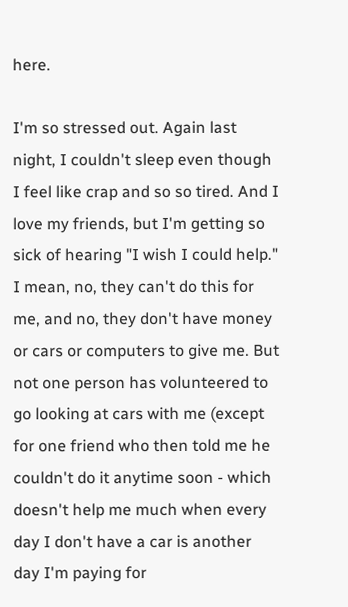here.

I'm so stressed out. Again last night, I couldn't sleep even though I feel like crap and so so tired. And I love my friends, but I'm getting so sick of hearing "I wish I could help." I mean, no, they can't do this for me, and no, they don't have money or cars or computers to give me. But not one person has volunteered to go looking at cars with me (except for one friend who then told me he couldn't do it anytime soon - which doesn't help me much when every day I don't have a car is another day I'm paying for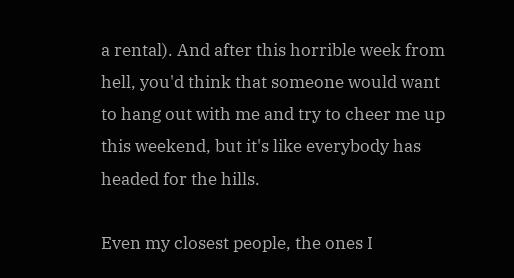a rental). And after this horrible week from hell, you'd think that someone would want to hang out with me and try to cheer me up this weekend, but it's like everybody has headed for the hills.

Even my closest people, the ones I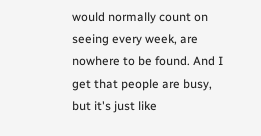would normally count on seeing every week, are nowhere to be found. And I get that people are busy, but it's just like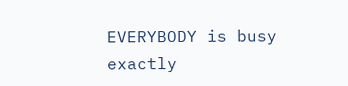EVERYBODY is busy exactly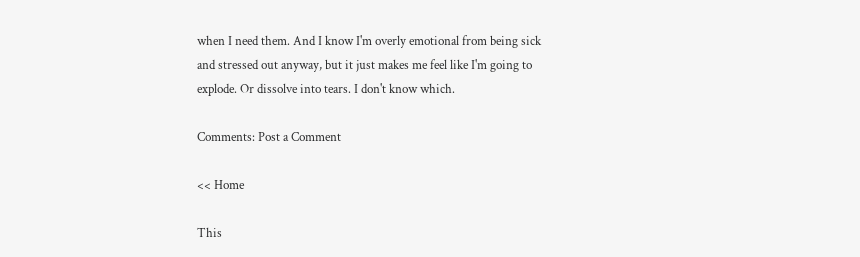when I need them. And I know I'm overly emotional from being sick and stressed out anyway, but it just makes me feel like I'm going to explode. Or dissolve into tears. I don't know which.

Comments: Post a Comment

<< Home

This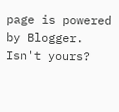page is powered by Blogger. Isn't yours?